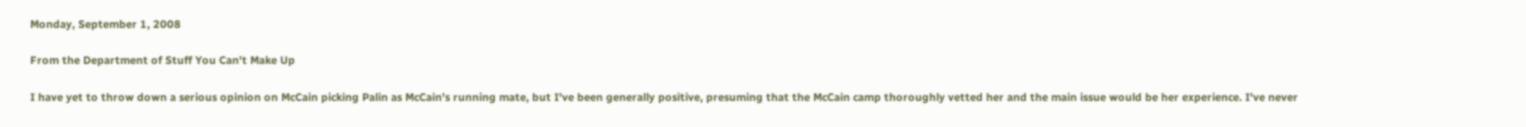Monday, September 1, 2008

From the Department of Stuff You Can't Make Up

I have yet to throw down a serious opinion on McCain picking Palin as McCain's running mate, but I've been generally positive, presuming that the McCain camp thoroughly vetted her and the main issue would be her experience. I've never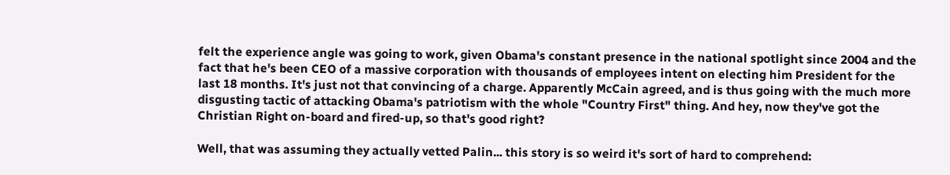felt the experience angle was going to work, given Obama's constant presence in the national spotlight since 2004 and the fact that he's been CEO of a massive corporation with thousands of employees intent on electing him President for the last 18 months. It's just not that convincing of a charge. Apparently McCain agreed, and is thus going with the much more disgusting tactic of attacking Obama's patriotism with the whole "Country First" thing. And hey, now they've got the Christian Right on-board and fired-up, so that's good right?

Well, that was assuming they actually vetted Palin... this story is so weird it's sort of hard to comprehend: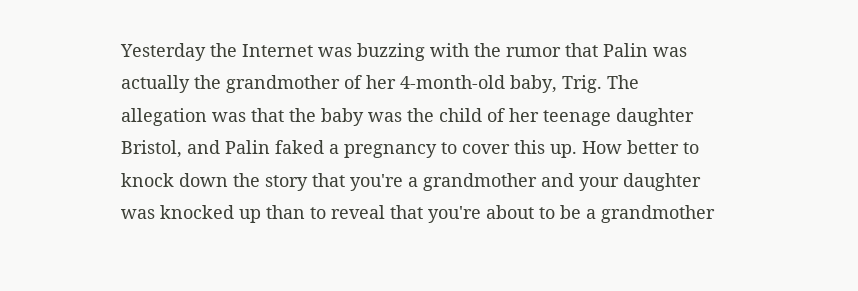Yesterday the Internet was buzzing with the rumor that Palin was actually the grandmother of her 4-month-old baby, Trig. The allegation was that the baby was the child of her teenage daughter Bristol, and Palin faked a pregnancy to cover this up. How better to knock down the story that you're a grandmother and your daughter was knocked up than to reveal that you're about to be a grandmother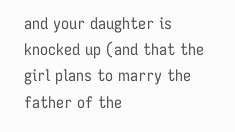and your daughter is knocked up (and that the girl plans to marry the father of the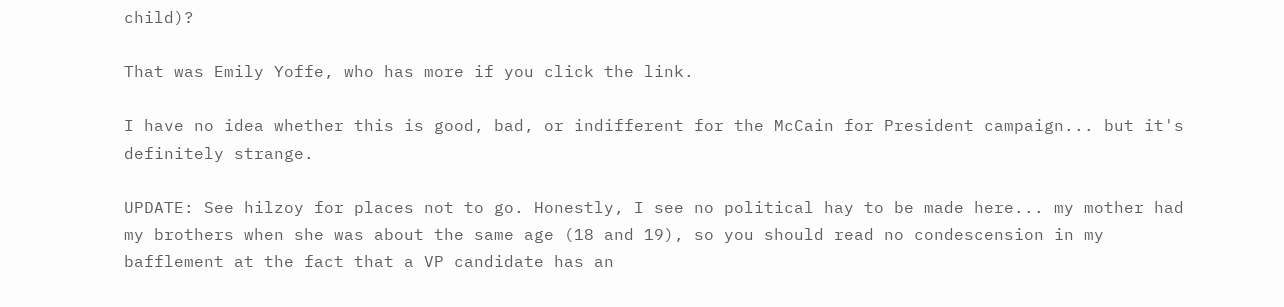child)?

That was Emily Yoffe, who has more if you click the link.

I have no idea whether this is good, bad, or indifferent for the McCain for President campaign... but it's definitely strange.

UPDATE: See hilzoy for places not to go. Honestly, I see no political hay to be made here... my mother had my brothers when she was about the same age (18 and 19), so you should read no condescension in my bafflement at the fact that a VP candidate has an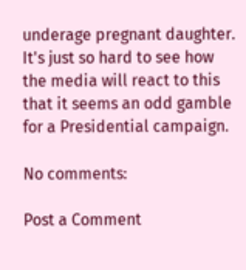underage pregnant daughter. It's just so hard to see how the media will react to this that it seems an odd gamble for a Presidential campaign.

No comments:

Post a Comment